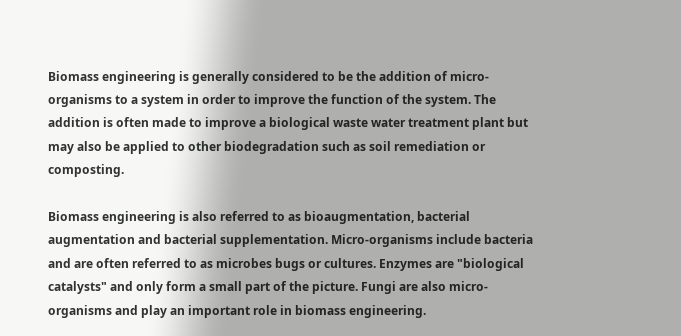Biomass engineering is generally considered to be the addition of micro-organisms to a system in order to improve the function of the system. The addition is often made to improve a biological waste water treatment plant but may also be applied to other biodegradation such as soil remediation or composting.

Biomass engineering is also referred to as bioaugmentation, bacterial augmentation and bacterial supplementation. Micro-organisms include bacteria and are often referred to as microbes bugs or cultures. Enzymes are "biological catalysts" and only form a small part of the picture. Fungi are also micro-organisms and play an important role in biomass engineering.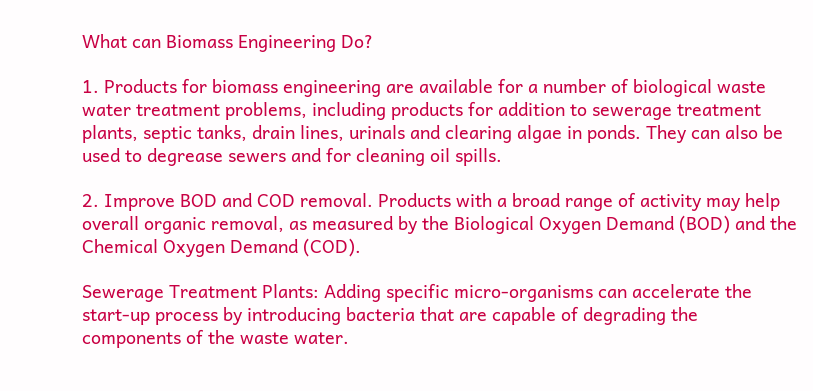What can Biomass Engineering Do?

1. Products for biomass engineering are available for a number of biological waste water treatment problems, including products for addition to sewerage treatment plants, septic tanks, drain lines, urinals and clearing algae in ponds. They can also be used to degrease sewers and for cleaning oil spills.

2. Improve BOD and COD removal. Products with a broad range of activity may help overall organic removal, as measured by the Biological Oxygen Demand (BOD) and the Chemical Oxygen Demand (COD).

Sewerage Treatment Plants: Adding specific micro-organisms can accelerate the start-up process by introducing bacteria that are capable of degrading the components of the waste water.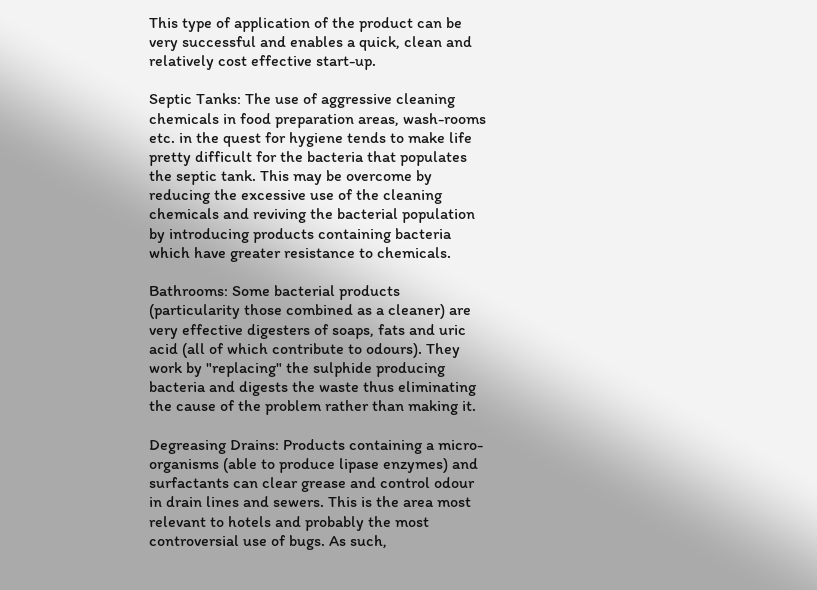This type of application of the product can be very successful and enables a quick, clean and relatively cost effective start-up.

Septic Tanks: The use of aggressive cleaning chemicals in food preparation areas, wash-rooms etc. in the quest for hygiene tends to make life pretty difficult for the bacteria that populates the septic tank. This may be overcome by reducing the excessive use of the cleaning chemicals and reviving the bacterial population by introducing products containing bacteria which have greater resistance to chemicals.

Bathrooms: Some bacterial products (particularity those combined as a cleaner) are very effective digesters of soaps, fats and uric acid (all of which contribute to odours). They work by "replacing" the sulphide producing bacteria and digests the waste thus eliminating the cause of the problem rather than making it.

Degreasing Drains: Products containing a micro-organisms (able to produce lipase enzymes) and surfactants can clear grease and control odour in drain lines and sewers. This is the area most relevant to hotels and probably the most controversial use of bugs. As such,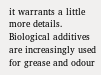it warrants a little more details. Biological additives are increasingly used for grease and odour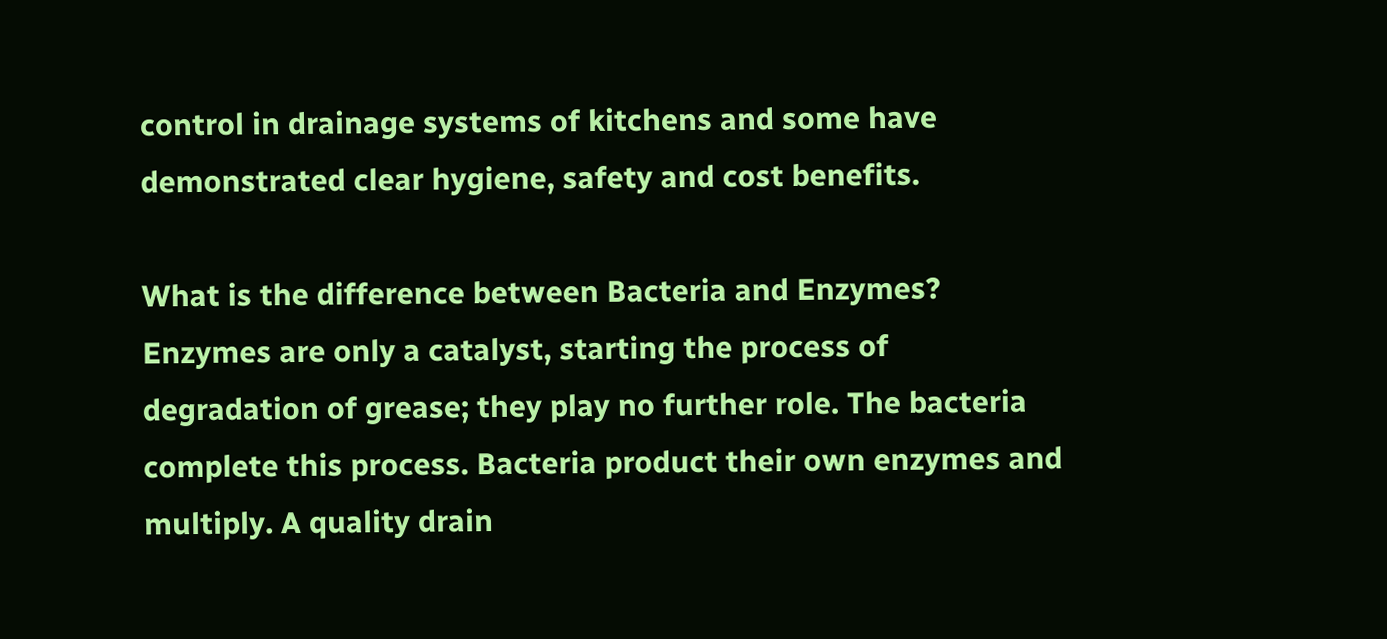control in drainage systems of kitchens and some have demonstrated clear hygiene, safety and cost benefits.

What is the difference between Bacteria and Enzymes? Enzymes are only a catalyst, starting the process of degradation of grease; they play no further role. The bacteria complete this process. Bacteria product their own enzymes and multiply. A quality drain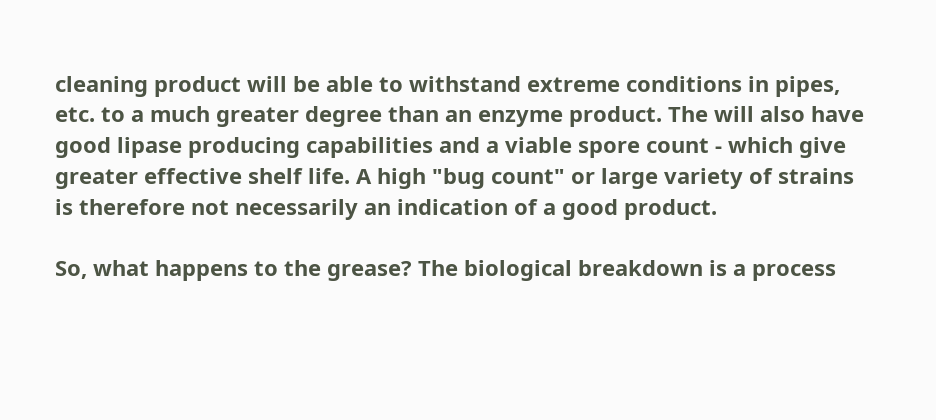cleaning product will be able to withstand extreme conditions in pipes, etc. to a much greater degree than an enzyme product. The will also have good lipase producing capabilities and a viable spore count - which give greater effective shelf life. A high "bug count" or large variety of strains is therefore not necessarily an indication of a good product.

So, what happens to the grease? The biological breakdown is a process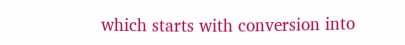which starts with conversion into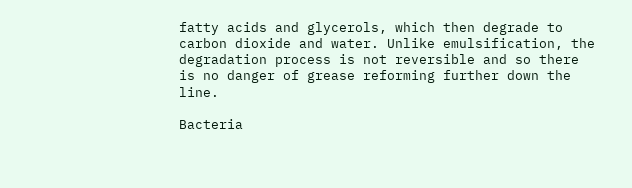fatty acids and glycerols, which then degrade to carbon dioxide and water. Unlike emulsification, the degradation process is not reversible and so there is no danger of grease reforming further down the line.

Bacteria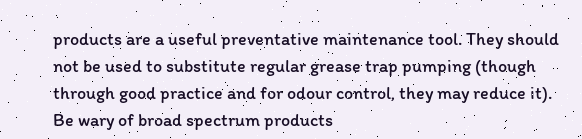products are a useful preventative maintenance tool. They should not be used to substitute regular grease trap pumping (though through good practice and for odour control, they may reduce it). Be wary of broad spectrum products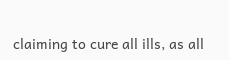claiming to cure all ills, as all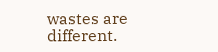wastes are different.